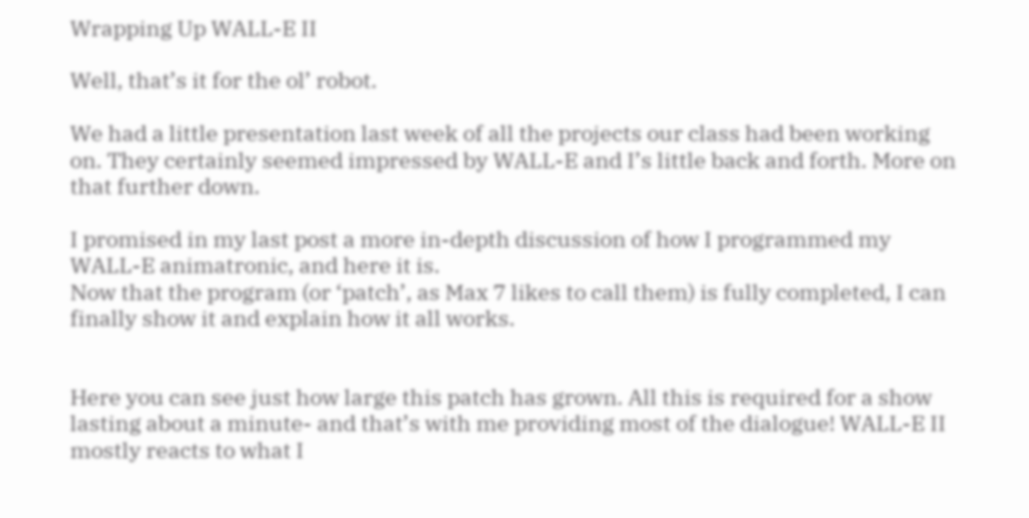Wrapping Up WALL-E II

Well, that’s it for the ol’ robot.

We had a little presentation last week of all the projects our class had been working on. They certainly seemed impressed by WALL-E and I’s little back and forth. More on that further down.

I promised in my last post a more in-depth discussion of how I programmed my WALL-E animatronic, and here it is.
Now that the program (or ‘patch’, as Max 7 likes to call them) is fully completed, I can finally show it and explain how it all works.


Here you can see just how large this patch has grown. All this is required for a show lasting about a minute- and that’s with me providing most of the dialogue! WALL-E II mostly reacts to what I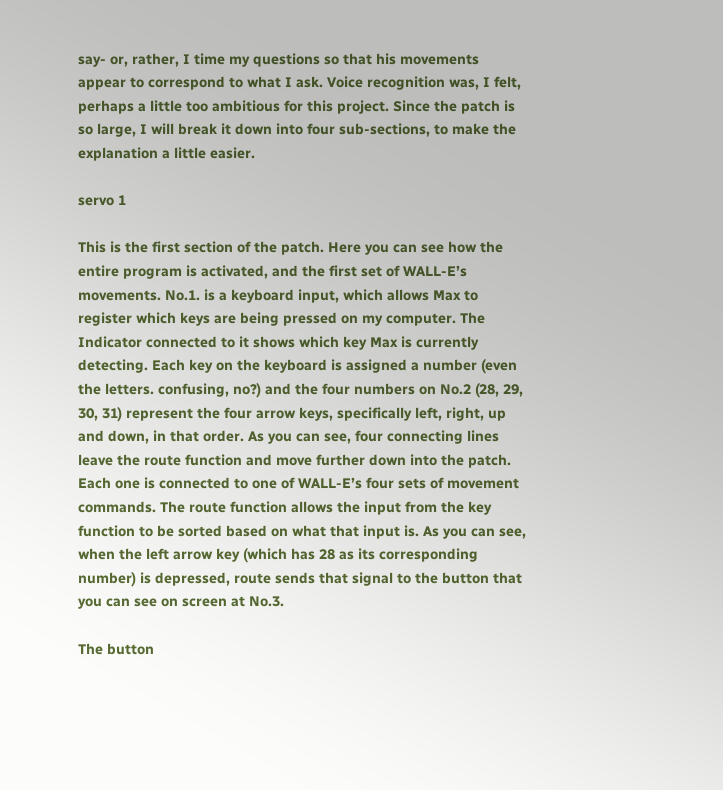say- or, rather, I time my questions so that his movements appear to correspond to what I ask. Voice recognition was, I felt, perhaps a little too ambitious for this project. Since the patch is so large, I will break it down into four sub-sections, to make the explanation a little easier.

servo 1

This is the first section of the patch. Here you can see how the entire program is activated, and the first set of WALL-E’s movements. No.1. is a keyboard input, which allows Max to register which keys are being pressed on my computer. The Indicator connected to it shows which key Max is currently detecting. Each key on the keyboard is assigned a number (even the letters. confusing, no?) and the four numbers on No.2 (28, 29, 30, 31) represent the four arrow keys, specifically left, right, up and down, in that order. As you can see, four connecting lines leave the route function and move further down into the patch. Each one is connected to one of WALL-E’s four sets of movement commands. The route function allows the input from the key function to be sorted based on what that input is. As you can see, when the left arrow key (which has 28 as its corresponding number) is depressed, route sends that signal to the button that you can see on screen at No.3.

The button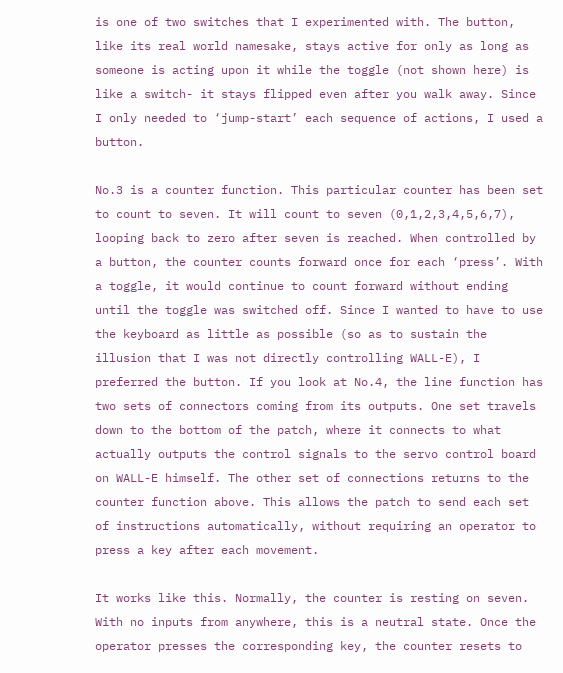is one of two switches that I experimented with. The button, like its real world namesake, stays active for only as long as someone is acting upon it while the toggle (not shown here) is like a switch- it stays flipped even after you walk away. Since I only needed to ‘jump-start’ each sequence of actions, I used a button.

No.3 is a counter function. This particular counter has been set to count to seven. It will count to seven (0,1,2,3,4,5,6,7), looping back to zero after seven is reached. When controlled by a button, the counter counts forward once for each ‘press’. With a toggle, it would continue to count forward without ending until the toggle was switched off. Since I wanted to have to use the keyboard as little as possible (so as to sustain the illusion that I was not directly controlling WALL-E), I preferred the button. If you look at No.4, the line function has two sets of connectors coming from its outputs. One set travels down to the bottom of the patch, where it connects to what actually outputs the control signals to the servo control board on WALL-E himself. The other set of connections returns to the counter function above. This allows the patch to send each set of instructions automatically, without requiring an operator to press a key after each movement.

It works like this. Normally, the counter is resting on seven. With no inputs from anywhere, this is a neutral state. Once the operator presses the corresponding key, the counter resets to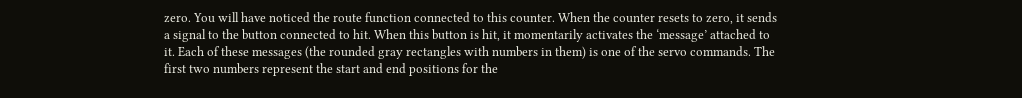zero. You will have noticed the route function connected to this counter. When the counter resets to zero, it sends a signal to the button connected to hit. When this button is hit, it momentarily activates the ‘message’ attached to it. Each of these messages (the rounded gray rectangles with numbers in them) is one of the servo commands. The first two numbers represent the start and end positions for the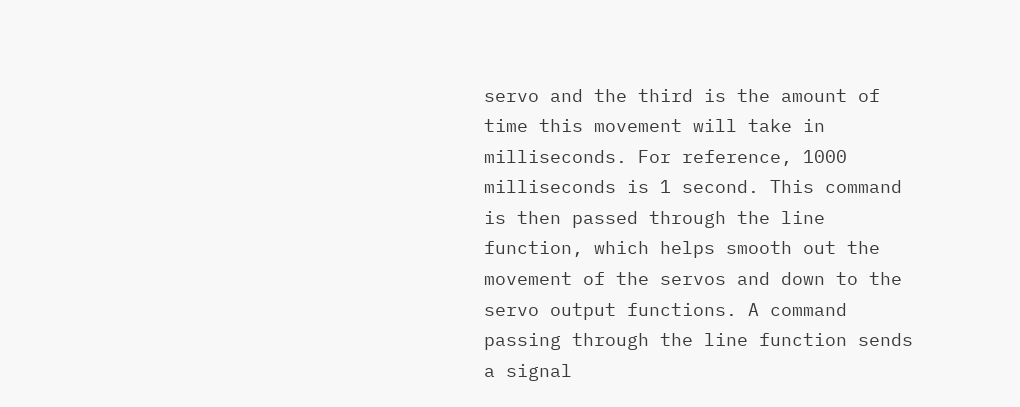servo and the third is the amount of time this movement will take in milliseconds. For reference, 1000 milliseconds is 1 second. This command is then passed through the line function, which helps smooth out the movement of the servos and down to the servo output functions. A command passing through the line function sends a signal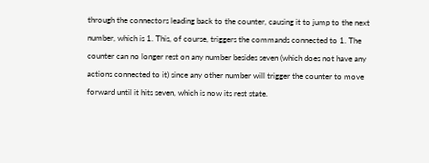through the connectors leading back to the counter, causing it to jump to the next number, which is 1. This, of course, triggers the commands connected to 1. The counter can no longer rest on any number besides seven (which does not have any actions connected to it) since any other number will trigger the counter to move forward until it hits seven, which is now its rest state.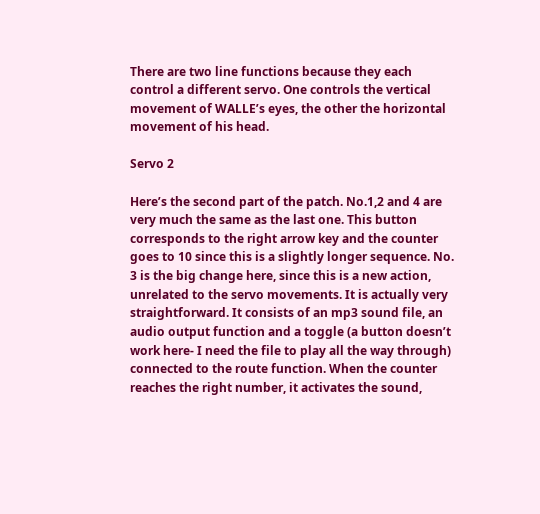There are two line functions because they each control a different servo. One controls the vertical movement of WALLE’s eyes, the other the horizontal movement of his head.

Servo 2

Here’s the second part of the patch. No.1,2 and 4 are very much the same as the last one. This button corresponds to the right arrow key and the counter goes to 10 since this is a slightly longer sequence. No. 3 is the big change here, since this is a new action, unrelated to the servo movements. It is actually very straightforward. It consists of an mp3 sound file, an audio output function and a toggle (a button doesn’t work here- I need the file to play all the way through) connected to the route function. When the counter reaches the right number, it activates the sound,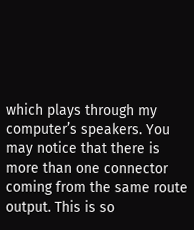which plays through my computer’s speakers. You may notice that there is more than one connector coming from the same route output. This is so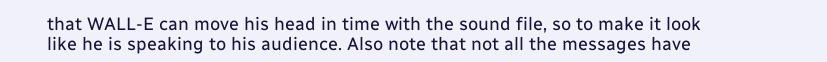that WALL-E can move his head in time with the sound file, so to make it look like he is speaking to his audience. Also note that not all the messages have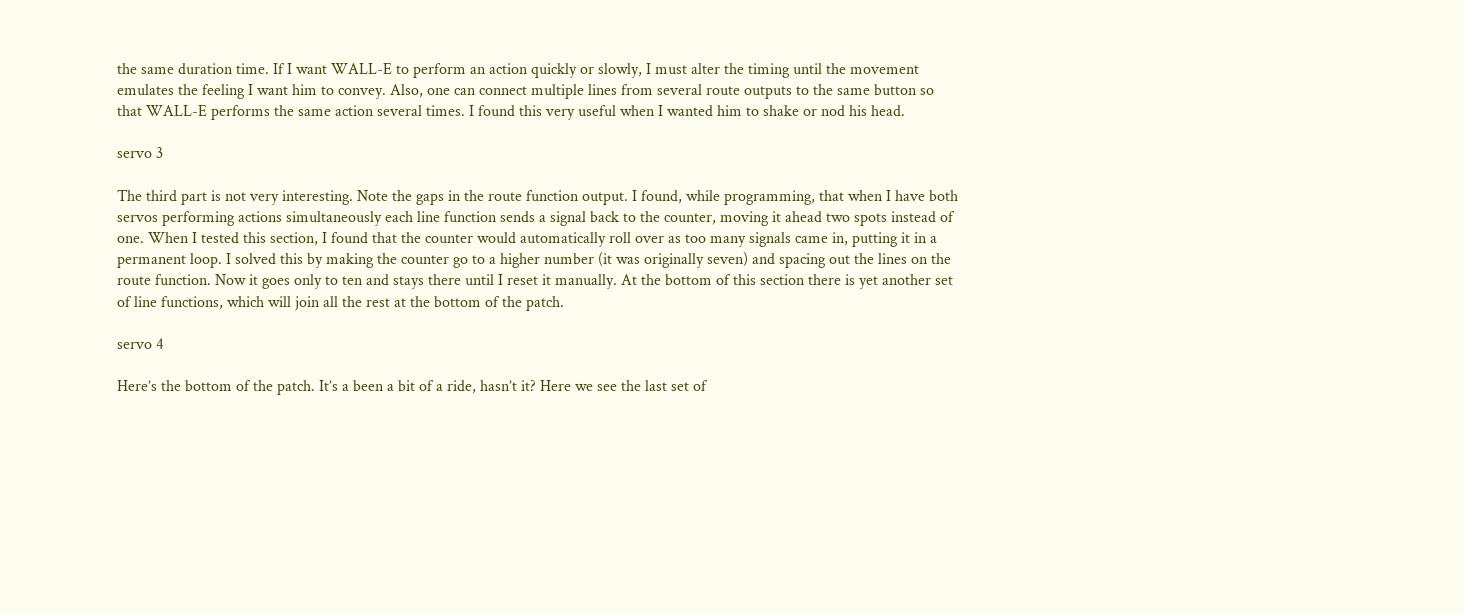the same duration time. If I want WALL-E to perform an action quickly or slowly, I must alter the timing until the movement emulates the feeling I want him to convey. Also, one can connect multiple lines from several route outputs to the same button so that WALL-E performs the same action several times. I found this very useful when I wanted him to shake or nod his head.

servo 3

The third part is not very interesting. Note the gaps in the route function output. I found, while programming, that when I have both servos performing actions simultaneously each line function sends a signal back to the counter, moving it ahead two spots instead of one. When I tested this section, I found that the counter would automatically roll over as too many signals came in, putting it in a permanent loop. I solved this by making the counter go to a higher number (it was originally seven) and spacing out the lines on the route function. Now it goes only to ten and stays there until I reset it manually. At the bottom of this section there is yet another set of line functions, which will join all the rest at the bottom of the patch.

servo 4

Here’s the bottom of the patch. It’s a been a bit of a ride, hasn’t it? Here we see the last set of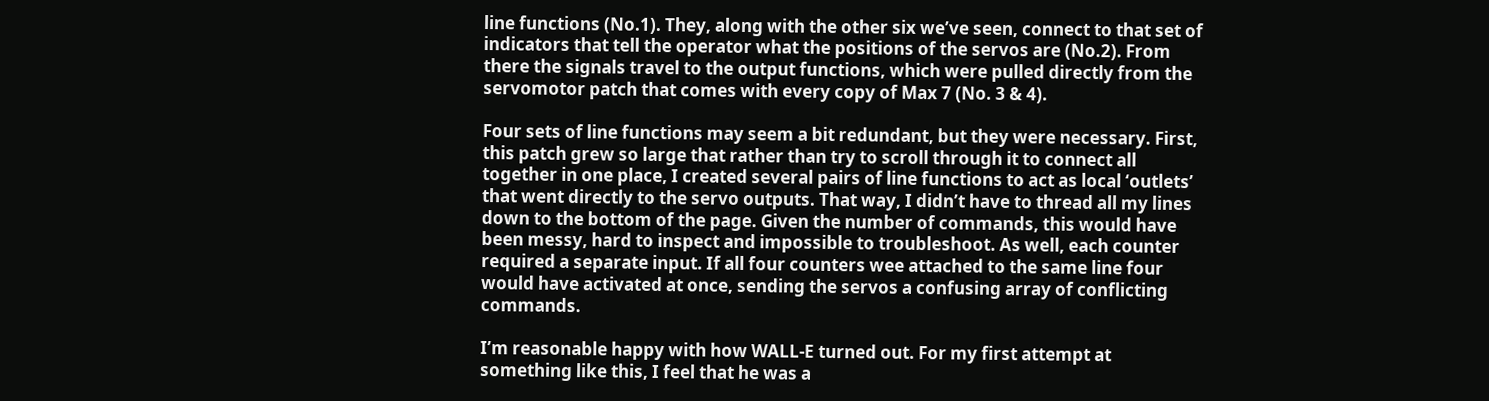line functions (No.1). They, along with the other six we’ve seen, connect to that set of indicators that tell the operator what the positions of the servos are (No.2). From there the signals travel to the output functions, which were pulled directly from the servomotor patch that comes with every copy of Max 7 (No. 3 & 4).

Four sets of line functions may seem a bit redundant, but they were necessary. First, this patch grew so large that rather than try to scroll through it to connect all together in one place, I created several pairs of line functions to act as local ‘outlets’ that went directly to the servo outputs. That way, I didn’t have to thread all my lines down to the bottom of the page. Given the number of commands, this would have been messy, hard to inspect and impossible to troubleshoot. As well, each counter required a separate input. If all four counters wee attached to the same line four would have activated at once, sending the servos a confusing array of conflicting commands.

I’m reasonable happy with how WALL-E turned out. For my first attempt at something like this, I feel that he was a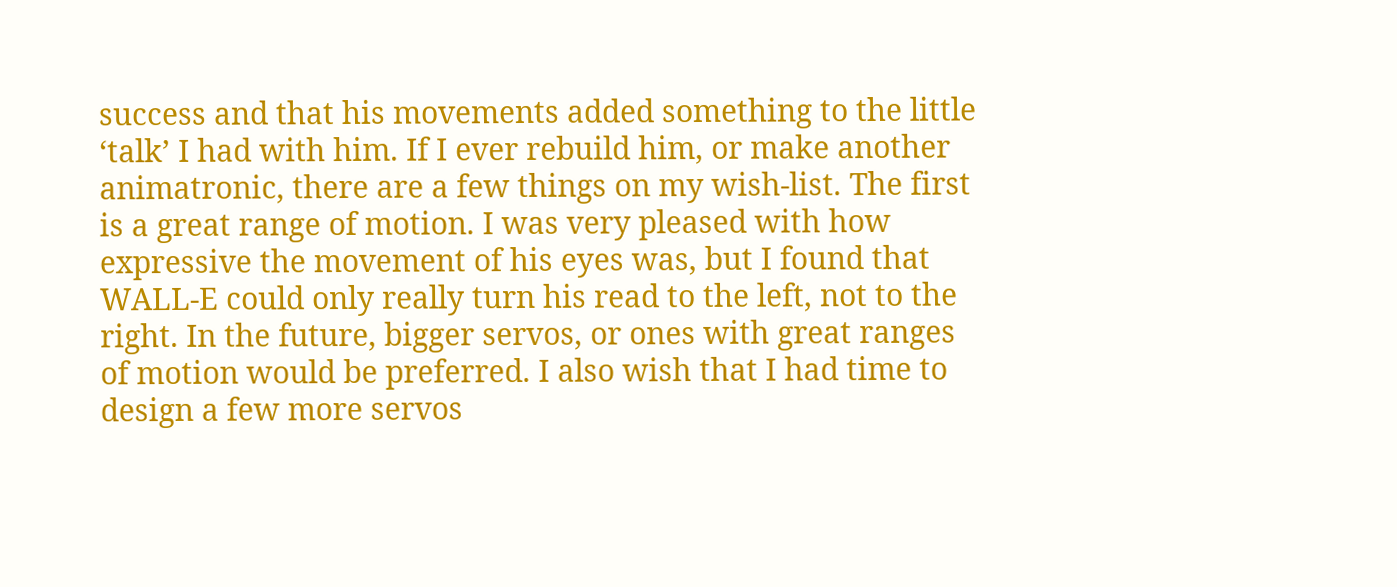success and that his movements added something to the little ‘talk’ I had with him. If I ever rebuild him, or make another animatronic, there are a few things on my wish-list. The first is a great range of motion. I was very pleased with how expressive the movement of his eyes was, but I found that WALL-E could only really turn his read to the left, not to the right. In the future, bigger servos, or ones with great ranges of motion would be preferred. I also wish that I had time to design a few more servos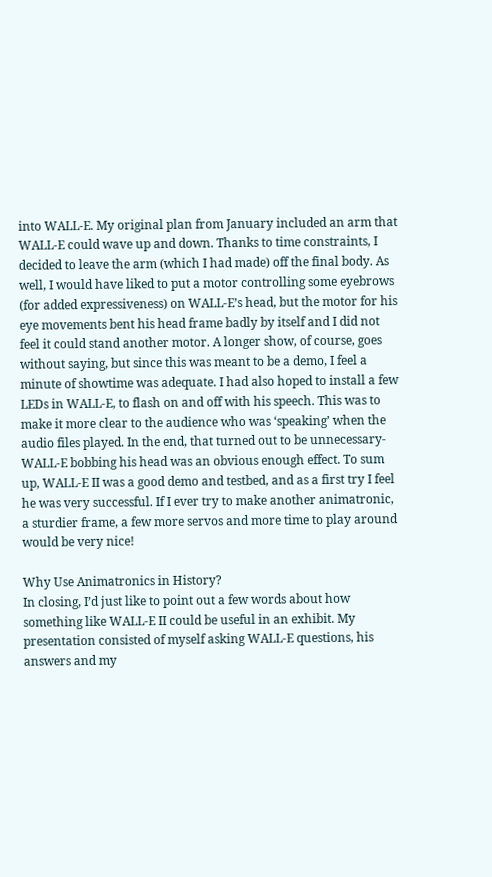into WALL-E. My original plan from January included an arm that WALL-E could wave up and down. Thanks to time constraints, I decided to leave the arm (which I had made) off the final body. As well, I would have liked to put a motor controlling some eyebrows (for added expressiveness) on WALL-E’s head, but the motor for his eye movements bent his head frame badly by itself and I did not feel it could stand another motor. A longer show, of course, goes without saying, but since this was meant to be a demo, I feel a minute of showtime was adequate. I had also hoped to install a few LEDs in WALL-E, to flash on and off with his speech. This was to make it more clear to the audience who was ‘speaking’ when the audio files played. In the end, that turned out to be unnecessary- WALL-E bobbing his head was an obvious enough effect. To sum up, WALL-E II was a good demo and testbed, and as a first try I feel he was very successful. If I ever try to make another animatronic, a sturdier frame, a few more servos and more time to play around would be very nice!

Why Use Animatronics in History?
In closing, I’d just like to point out a few words about how something like WALL-E II could be useful in an exhibit. My presentation consisted of myself asking WALL-E questions, his answers and my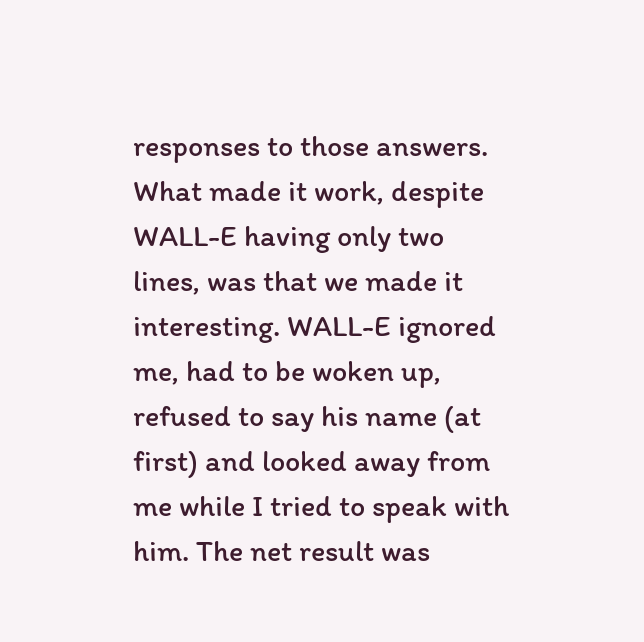responses to those answers. What made it work, despite WALL-E having only two lines, was that we made it interesting. WALL-E ignored me, had to be woken up, refused to say his name (at first) and looked away from me while I tried to speak with him. The net result was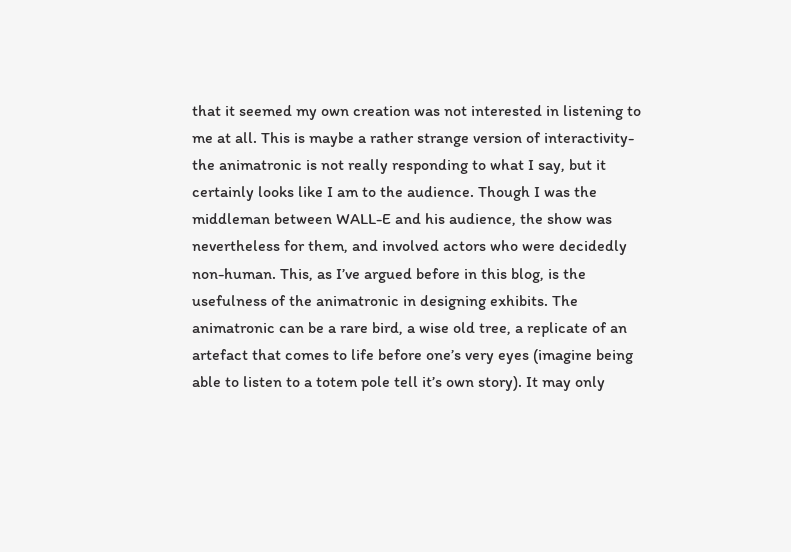that it seemed my own creation was not interested in listening to me at all. This is maybe a rather strange version of interactivity- the animatronic is not really responding to what I say, but it certainly looks like I am to the audience. Though I was the middleman between WALL-E and his audience, the show was nevertheless for them, and involved actors who were decidedly non-human. This, as I’ve argued before in this blog, is the usefulness of the animatronic in designing exhibits. The animatronic can be a rare bird, a wise old tree, a replicate of an artefact that comes to life before one’s very eyes (imagine being able to listen to a totem pole tell it’s own story). It may only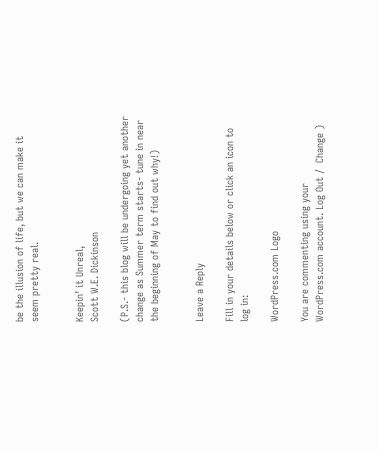be the illusion of life, but we can make it seem pretty real.


Keepin’ it Unreal,
Scott W.E. Dickinson

(P.S.- this blog will be undergoing yet another change as Summer term starts- tune in near the beginning of May to find out why!)


Leave a Reply

Fill in your details below or click an icon to log in:

WordPress.com Logo

You are commenting using your WordPress.com account. Log Out /  Change )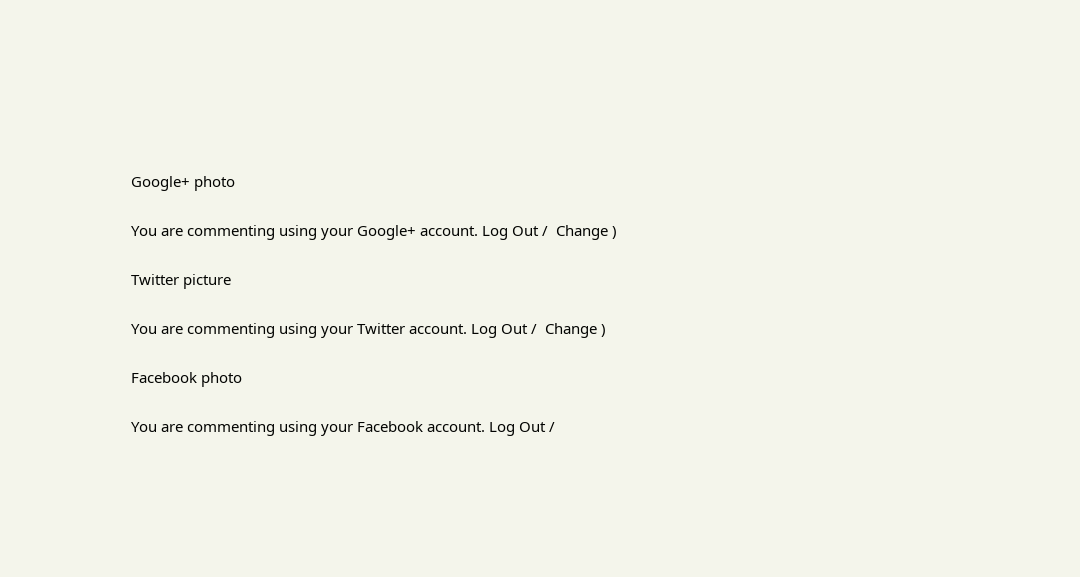Google+ photo

You are commenting using your Google+ account. Log Out /  Change )

Twitter picture

You are commenting using your Twitter account. Log Out /  Change )

Facebook photo

You are commenting using your Facebook account. Log Out /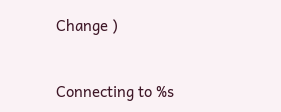Change )


Connecting to %s